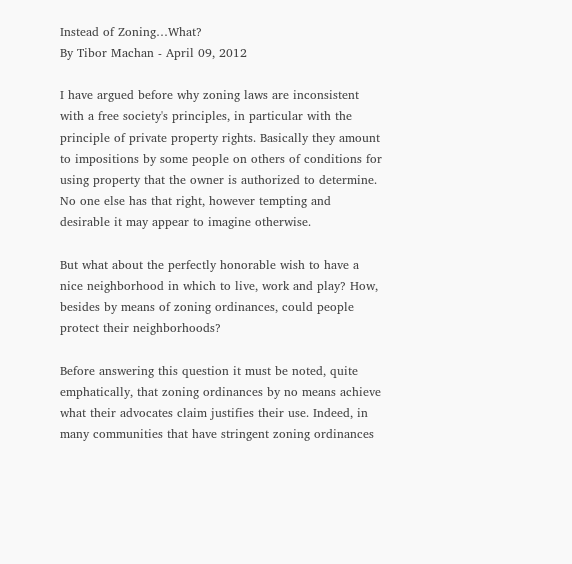Instead of Zoning…What?
By Tibor Machan - April 09, 2012

I have argued before why zoning laws are inconsistent with a free society's principles, in particular with the principle of private property rights. Basically they amount to impositions by some people on others of conditions for using property that the owner is authorized to determine. No one else has that right, however tempting and desirable it may appear to imagine otherwise.

But what about the perfectly honorable wish to have a nice neighborhood in which to live, work and play? How, besides by means of zoning ordinances, could people protect their neighborhoods?

Before answering this question it must be noted, quite emphatically, that zoning ordinances by no means achieve what their advocates claim justifies their use. Indeed, in many communities that have stringent zoning ordinances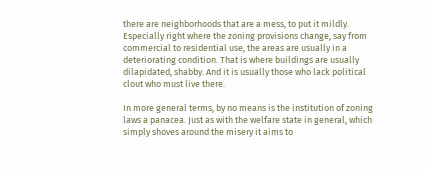there are neighborhoods that are a mess, to put it mildly. Especially right where the zoning provisions change, say from commercial to residential use, the areas are usually in a deteriorating condition. That is where buildings are usually dilapidated, shabby. And it is usually those who lack political clout who must live there.

In more general terms, by no means is the institution of zoning laws a panacea. Just as with the welfare state in general, which simply shoves around the misery it aims to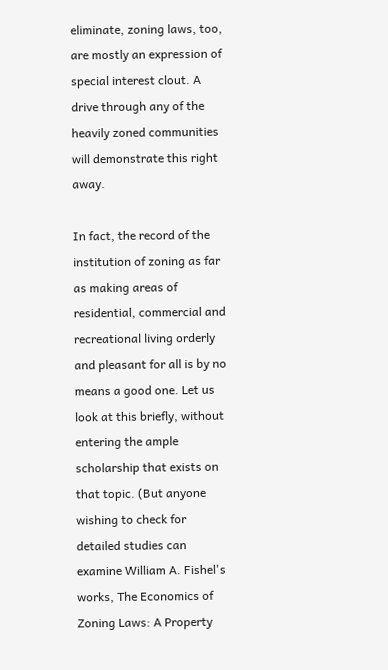eliminate, zoning laws, too, are mostly an expression of special interest clout. A drive through any of the heavily zoned communities will demonstrate this right away.

In fact, the record of the institution of zoning as far as making areas of residential, commercial and recreational living orderly and pleasant for all is by no means a good one. Let us look at this briefly, without entering the ample scholarship that exists on that topic. (But anyone wishing to check for detailed studies can examine William A. Fishel's works, The Economics of Zoning Laws: A Property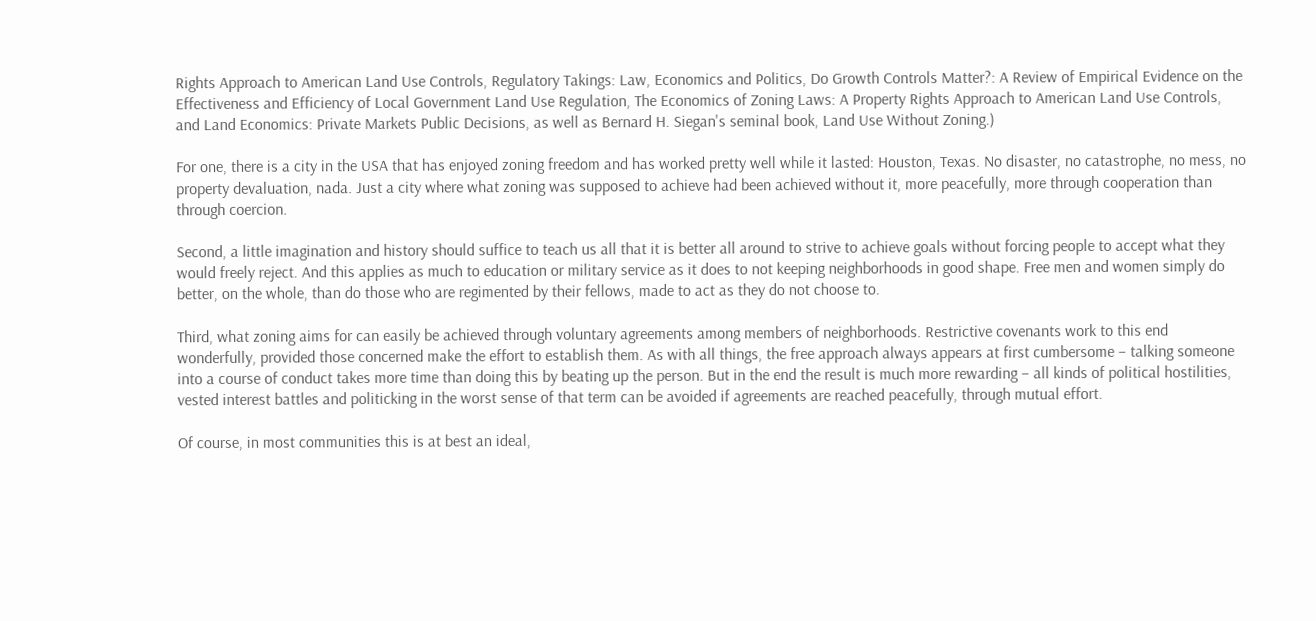Rights Approach to American Land Use Controls, Regulatory Takings: Law, Economics and Politics, Do Growth Controls Matter?: A Review of Empirical Evidence on the Effectiveness and Efficiency of Local Government Land Use Regulation, The Economics of Zoning Laws: A Property Rights Approach to American Land Use Controls, and Land Economics: Private Markets Public Decisions, as well as Bernard H. Siegan's seminal book, Land Use Without Zoning.)

For one, there is a city in the USA that has enjoyed zoning freedom and has worked pretty well while it lasted: Houston, Texas. No disaster, no catastrophe, no mess, no property devaluation, nada. Just a city where what zoning was supposed to achieve had been achieved without it, more peacefully, more through cooperation than through coercion.

Second, a little imagination and history should suffice to teach us all that it is better all around to strive to achieve goals without forcing people to accept what they would freely reject. And this applies as much to education or military service as it does to not keeping neighborhoods in good shape. Free men and women simply do better, on the whole, than do those who are regimented by their fellows, made to act as they do not choose to.

Third, what zoning aims for can easily be achieved through voluntary agreements among members of neighborhoods. Restrictive covenants work to this end wonderfully, provided those concerned make the effort to establish them. As with all things, the free approach always appears at first cumbersome – talking someone into a course of conduct takes more time than doing this by beating up the person. But in the end the result is much more rewarding – all kinds of political hostilities, vested interest battles and politicking in the worst sense of that term can be avoided if agreements are reached peacefully, through mutual effort.

Of course, in most communities this is at best an ideal,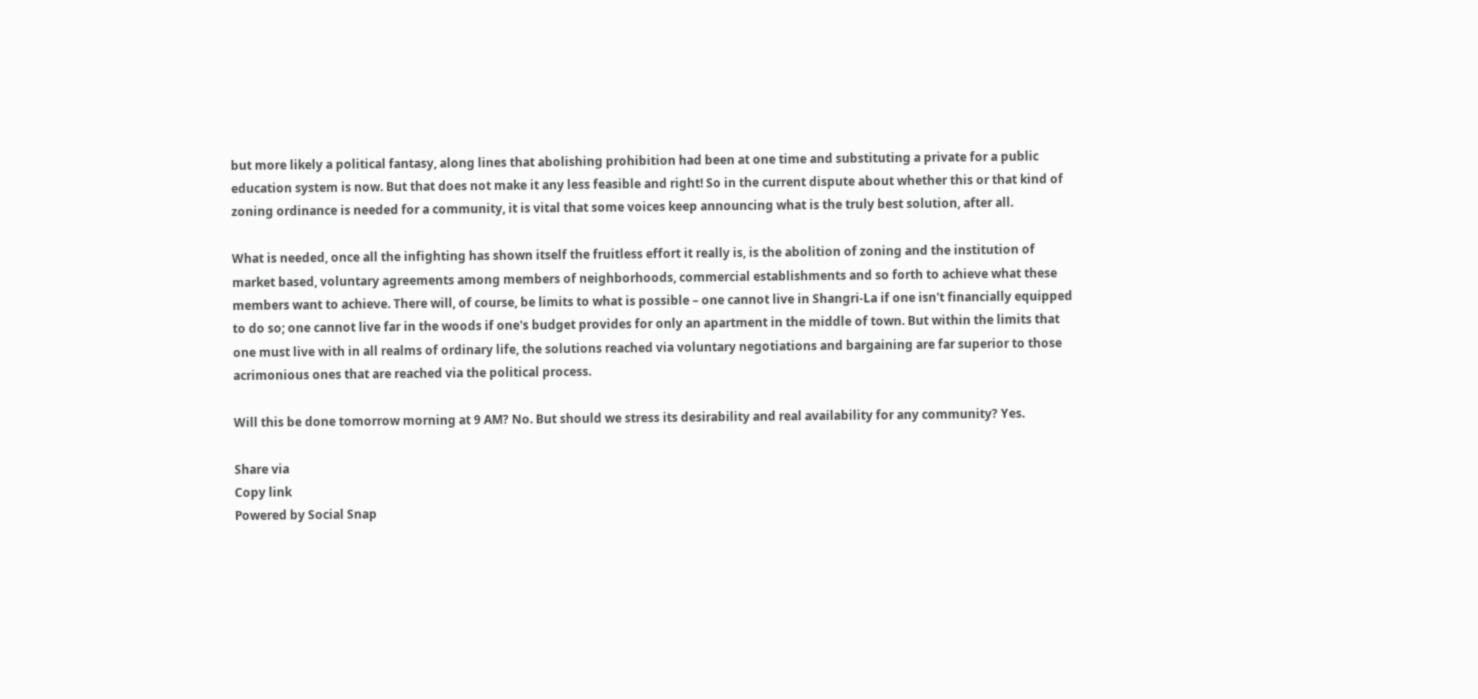but more likely a political fantasy, along lines that abolishing prohibition had been at one time and substituting a private for a public education system is now. But that does not make it any less feasible and right! So in the current dispute about whether this or that kind of zoning ordinance is needed for a community, it is vital that some voices keep announcing what is the truly best solution, after all.

What is needed, once all the infighting has shown itself the fruitless effort it really is, is the abolition of zoning and the institution of market based, voluntary agreements among members of neighborhoods, commercial establishments and so forth to achieve what these members want to achieve. There will, of course, be limits to what is possible – one cannot live in Shangri-La if one isn't financially equipped to do so; one cannot live far in the woods if one's budget provides for only an apartment in the middle of town. But within the limits that one must live with in all realms of ordinary life, the solutions reached via voluntary negotiations and bargaining are far superior to those acrimonious ones that are reached via the political process.

Will this be done tomorrow morning at 9 AM? No. But should we stress its desirability and real availability for any community? Yes.

Share via
Copy link
Powered by Social Snap